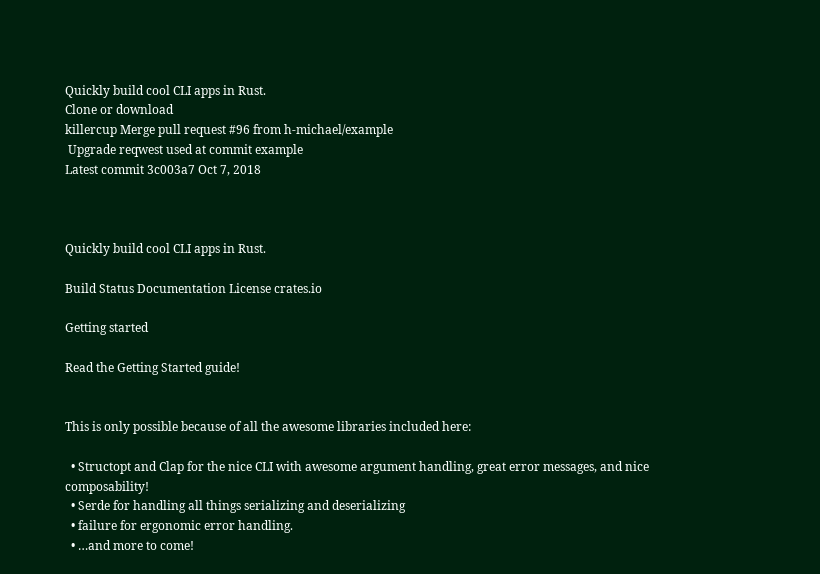Quickly build cool CLI apps in Rust.
Clone or download
killercup Merge pull request #96 from h-michael/example
 Upgrade reqwest used at commit example
Latest commit 3c003a7 Oct 7, 2018



Quickly build cool CLI apps in Rust.

Build Status Documentation License crates.io

Getting started

Read the Getting Started guide!


This is only possible because of all the awesome libraries included here:

  • Structopt and Clap for the nice CLI with awesome argument handling, great error messages, and nice composability!
  • Serde for handling all things serializing and deserializing
  • failure for ergonomic error handling.
  • …and more to come!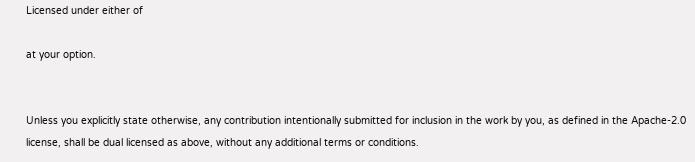Licensed under either of

at your option.


Unless you explicitly state otherwise, any contribution intentionally submitted for inclusion in the work by you, as defined in the Apache-2.0 license, shall be dual licensed as above, without any additional terms or conditions.